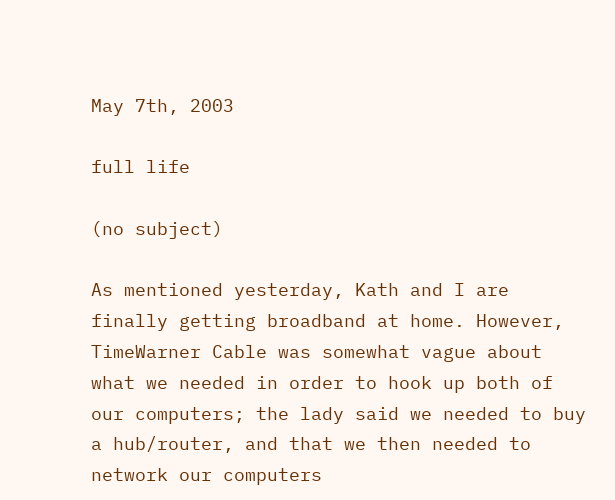May 7th, 2003

full life

(no subject)

As mentioned yesterday, Kath and I are finally getting broadband at home. However, TimeWarner Cable was somewhat vague about what we needed in order to hook up both of our computers; the lady said we needed to buy a hub/router, and that we then needed to network our computers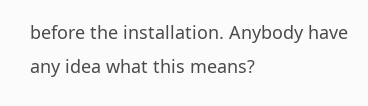before the installation. Anybody have any idea what this means?